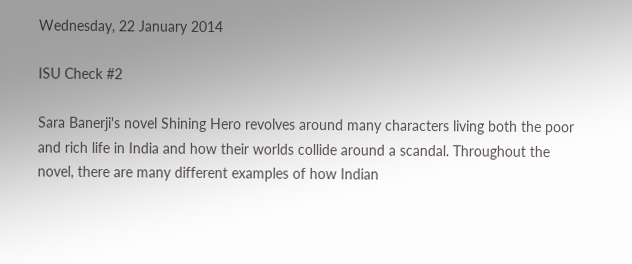Wednesday, 22 January 2014

ISU Check #2

Sara Banerji's novel Shining Hero revolves around many characters living both the poor and rich life in India and how their worlds collide around a scandal. Throughout the novel, there are many different examples of how Indian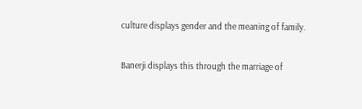culture displays gender and the meaning of family.

Banerji displays this through the marriage of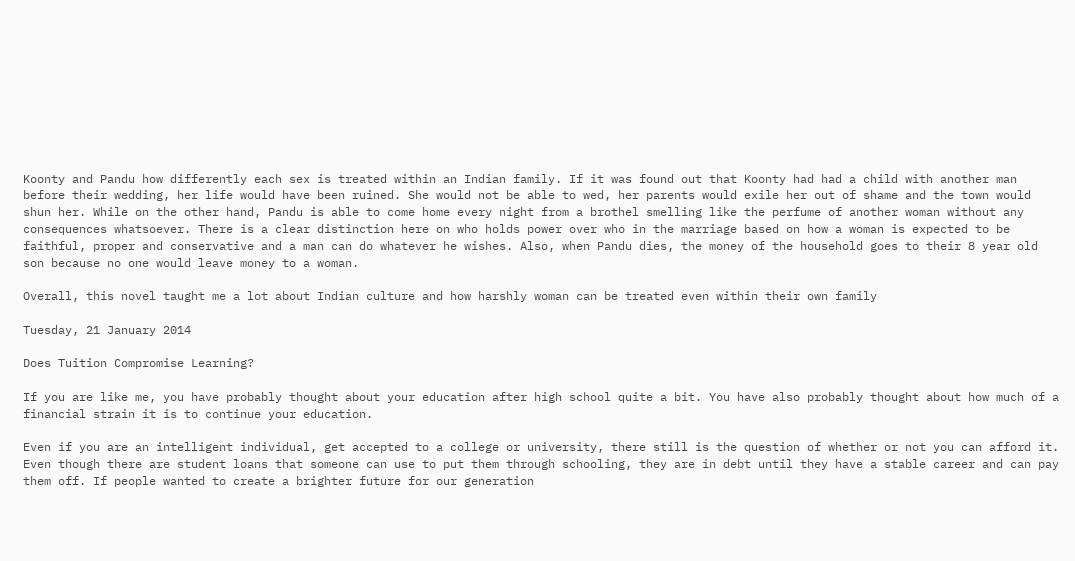Koonty and Pandu how differently each sex is treated within an Indian family. If it was found out that Koonty had had a child with another man before their wedding, her life would have been ruined. She would not be able to wed, her parents would exile her out of shame and the town would shun her. While on the other hand, Pandu is able to come home every night from a brothel smelling like the perfume of another woman without any consequences whatsoever. There is a clear distinction here on who holds power over who in the marriage based on how a woman is expected to be faithful, proper and conservative and a man can do whatever he wishes. Also, when Pandu dies, the money of the household goes to their 8 year old son because no one would leave money to a woman.

Overall, this novel taught me a lot about Indian culture and how harshly woman can be treated even within their own family

Tuesday, 21 January 2014

Does Tuition Compromise Learning?

If you are like me, you have probably thought about your education after high school quite a bit. You have also probably thought about how much of a financial strain it is to continue your education.

Even if you are an intelligent individual, get accepted to a college or university, there still is the question of whether or not you can afford it. Even though there are student loans that someone can use to put them through schooling, they are in debt until they have a stable career and can pay them off. If people wanted to create a brighter future for our generation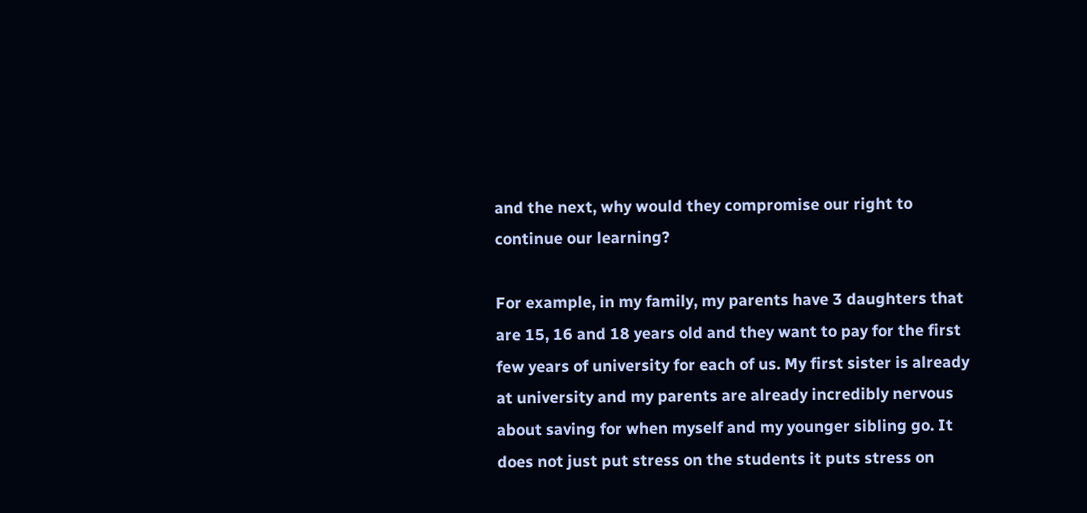and the next, why would they compromise our right to continue our learning?

For example, in my family, my parents have 3 daughters that are 15, 16 and 18 years old and they want to pay for the first few years of university for each of us. My first sister is already at university and my parents are already incredibly nervous about saving for when myself and my younger sibling go. It does not just put stress on the students it puts stress on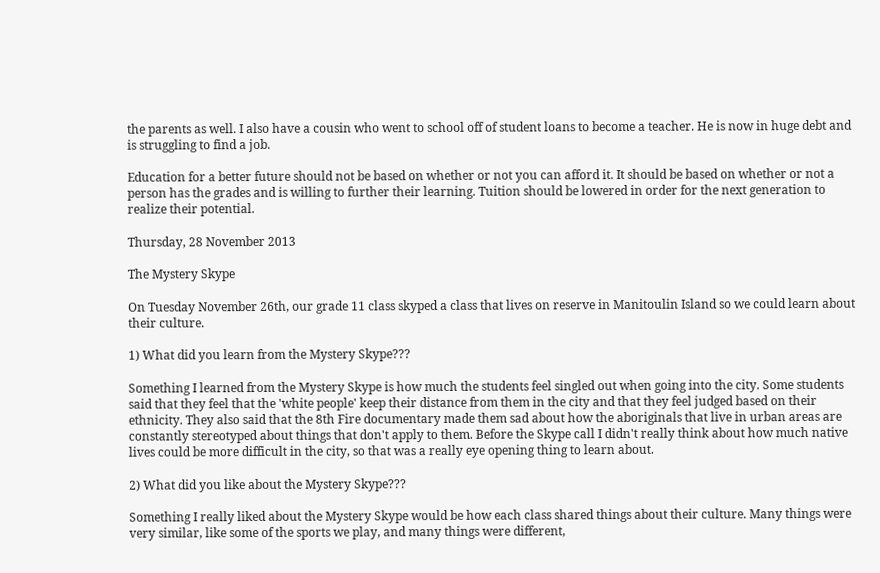the parents as well. I also have a cousin who went to school off of student loans to become a teacher. He is now in huge debt and is struggling to find a job.

Education for a better future should not be based on whether or not you can afford it. It should be based on whether or not a person has the grades and is willing to further their learning. Tuition should be lowered in order for the next generation to realize their potential.

Thursday, 28 November 2013

The Mystery Skype

On Tuesday November 26th, our grade 11 class skyped a class that lives on reserve in Manitoulin Island so we could learn about their culture.

1) What did you learn from the Mystery Skype???

Something I learned from the Mystery Skype is how much the students feel singled out when going into the city. Some students said that they feel that the 'white people' keep their distance from them in the city and that they feel judged based on their ethnicity. They also said that the 8th Fire documentary made them sad about how the aboriginals that live in urban areas are constantly stereotyped about things that don't apply to them. Before the Skype call I didn't really think about how much native lives could be more difficult in the city, so that was a really eye opening thing to learn about.

2) What did you like about the Mystery Skype???

Something I really liked about the Mystery Skype would be how each class shared things about their culture. Many things were very similar, like some of the sports we play, and many things were different,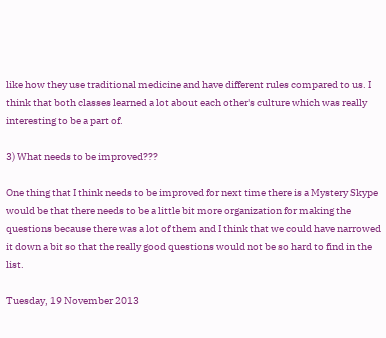like how they use traditional medicine and have different rules compared to us. I think that both classes learned a lot about each other's culture which was really interesting to be a part of.

3) What needs to be improved???

One thing that I think needs to be improved for next time there is a Mystery Skype would be that there needs to be a little bit more organization for making the questions because there was a lot of them and I think that we could have narrowed it down a bit so that the really good questions would not be so hard to find in the list.

Tuesday, 19 November 2013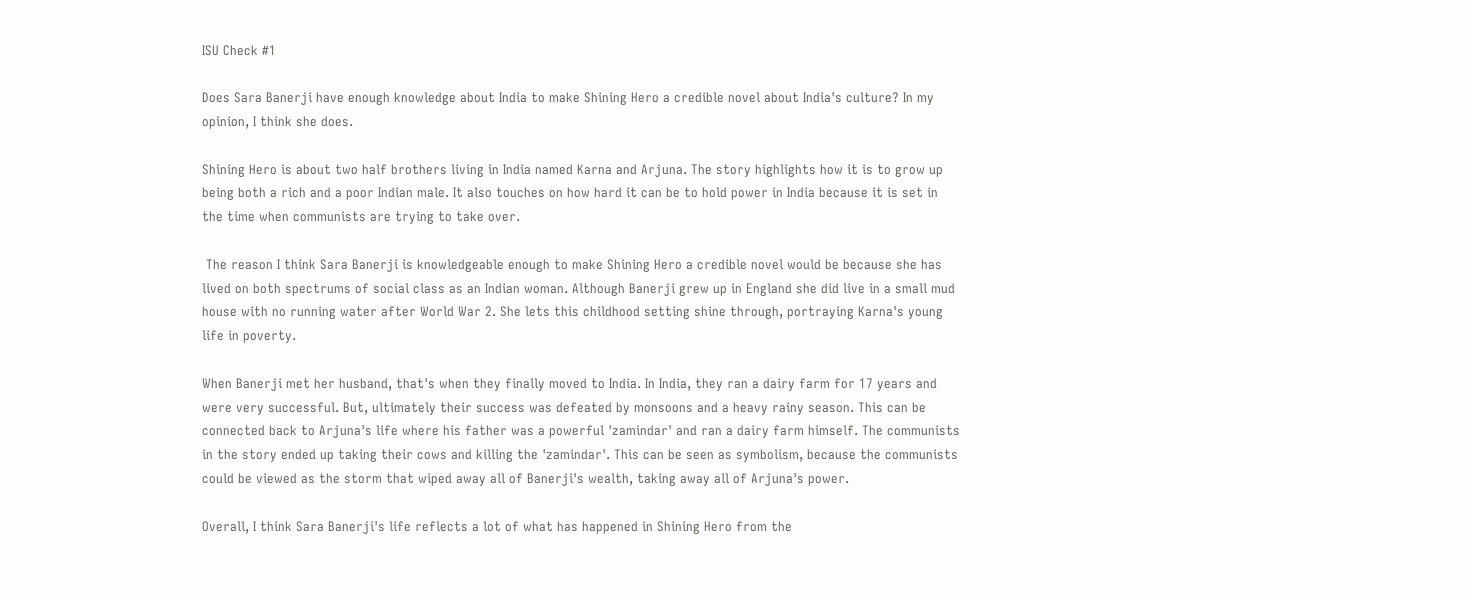ISU Check #1

Does Sara Banerji have enough knowledge about India to make Shining Hero a credible novel about India's culture? In my opinion, I think she does.

Shining Hero is about two half brothers living in India named Karna and Arjuna. The story highlights how it is to grow up being both a rich and a poor Indian male. It also touches on how hard it can be to hold power in India because it is set in the time when communists are trying to take over.

 The reason I think Sara Banerji is knowledgeable enough to make Shining Hero a credible novel would be because she has lived on both spectrums of social class as an Indian woman. Although Banerji grew up in England she did live in a small mud house with no running water after World War 2. She lets this childhood setting shine through, portraying Karna's young life in poverty.

When Banerji met her husband, that's when they finally moved to India. In India, they ran a dairy farm for 17 years and were very successful. But, ultimately their success was defeated by monsoons and a heavy rainy season. This can be connected back to Arjuna's life where his father was a powerful 'zamindar' and ran a dairy farm himself. The communists in the story ended up taking their cows and killing the 'zamindar'. This can be seen as symbolism, because the communists could be viewed as the storm that wiped away all of Banerji's wealth, taking away all of Arjuna's power.

Overall, I think Sara Banerji's life reflects a lot of what has happened in Shining Hero from the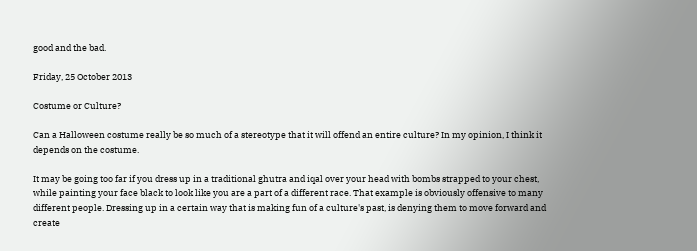good and the bad.

Friday, 25 October 2013

Costume or Culture?

Can a Halloween costume really be so much of a stereotype that it will offend an entire culture? In my opinion, I think it depends on the costume.

It may be going too far if you dress up in a traditional ghutra and iqal over your head with bombs strapped to your chest, while painting your face black to look like you are a part of a different race. That example is obviously offensive to many different people. Dressing up in a certain way that is making fun of a culture's past, is denying them to move forward and create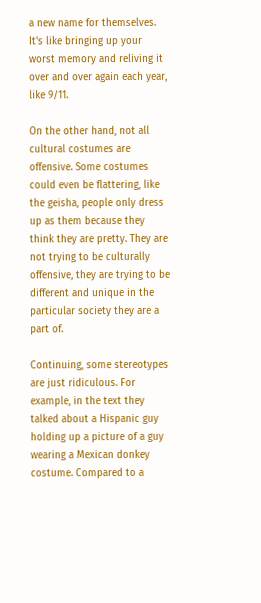a new name for themselves. It's like bringing up your worst memory and reliving it over and over again each year, like 9/11.

On the other hand, not all cultural costumes are offensive. Some costumes could even be flattering, like the geisha, people only dress up as them because they think they are pretty. They are not trying to be culturally offensive, they are trying to be different and unique in the particular society they are a part of.

Continuing, some stereotypes are just ridiculous. For example, in the text they talked about a Hispanic guy holding up a picture of a guy wearing a Mexican donkey costume. Compared to a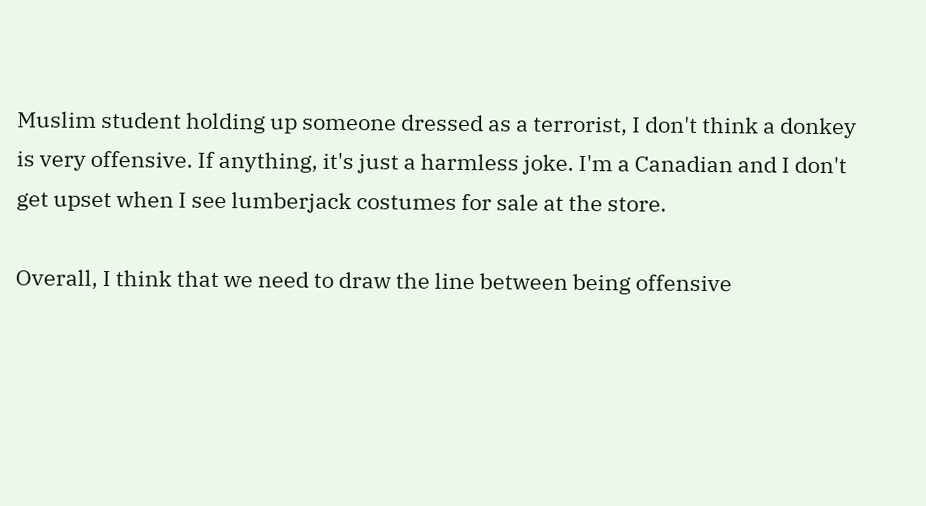Muslim student holding up someone dressed as a terrorist, I don't think a donkey is very offensive. If anything, it's just a harmless joke. I'm a Canadian and I don't get upset when I see lumberjack costumes for sale at the store.

Overall, I think that we need to draw the line between being offensive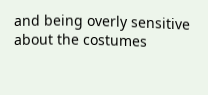and being overly sensitive about the costumes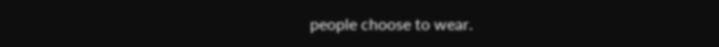people choose to wear.